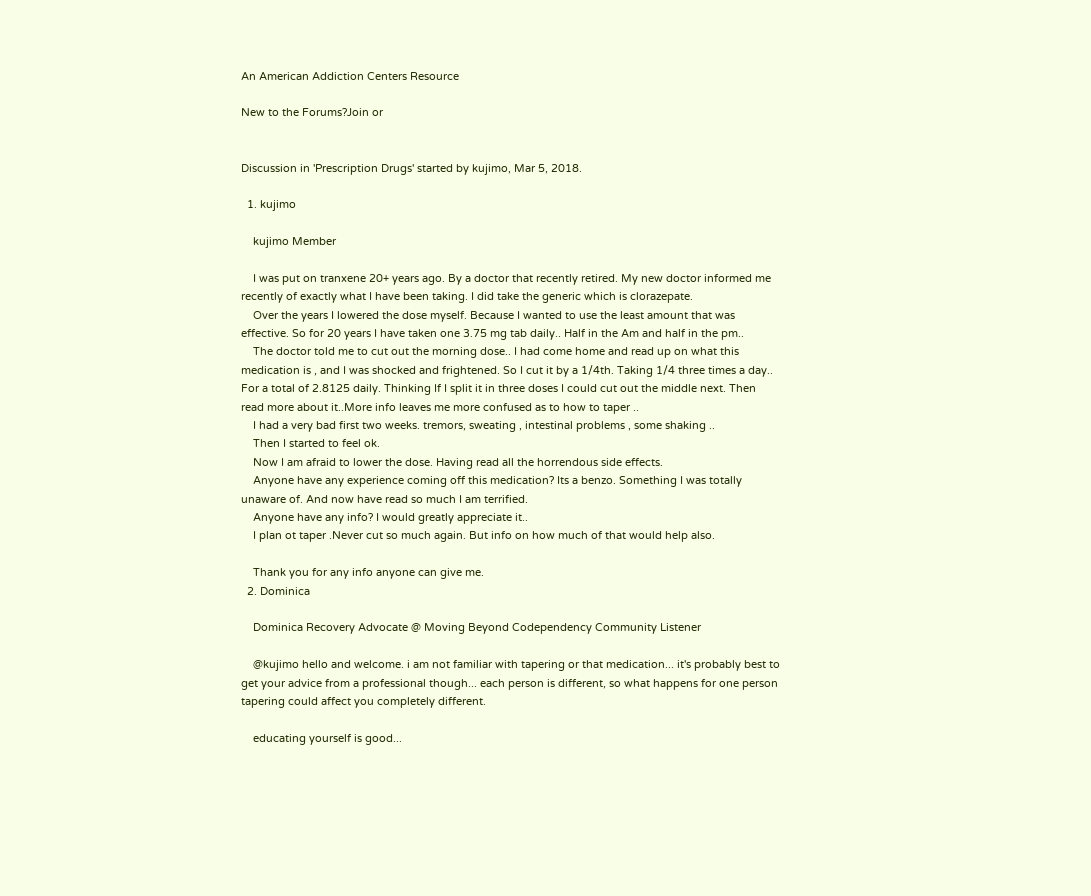An American Addiction Centers Resource

New to the Forums?Join or


Discussion in 'Prescription Drugs' started by kujimo, Mar 5, 2018.

  1. kujimo

    kujimo Member

    I was put on tranxene 20+ years ago. By a doctor that recently retired. My new doctor informed me recently of exactly what I have been taking. I did take the generic which is clorazepate.
    Over the years I lowered the dose myself. Because I wanted to use the least amount that was effective. So for 20 years I have taken one 3.75 mg tab daily.. Half in the Am and half in the pm..
    The doctor told me to cut out the morning dose.. I had come home and read up on what this medication is , and I was shocked and frightened. So I cut it by a 1/4th. Taking 1/4 three times a day.. For a total of 2.8125 daily. Thinking If I split it in three doses I could cut out the middle next. Then read more about it..More info leaves me more confused as to how to taper ..
    I had a very bad first two weeks. tremors, sweating , intestinal problems , some shaking ..
    Then I started to feel ok.
    Now I am afraid to lower the dose. Having read all the horrendous side effects.
    Anyone have any experience coming off this medication? Its a benzo. Something I was totally unaware of. And now have read so much I am terrified.
    Anyone have any info? I would greatly appreciate it..
    I plan ot taper .Never cut so much again. But info on how much of that would help also.

    Thank you for any info anyone can give me.
  2. Dominica

    Dominica Recovery Advocate @ Moving Beyond Codependency Community Listener

    @kujimo hello and welcome. i am not familiar with tapering or that medication... it's probably best to get your advice from a professional though... each person is different, so what happens for one person tapering could affect you completely different.

    educating yourself is good...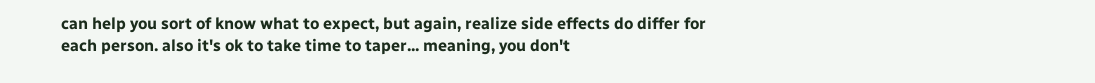can help you sort of know what to expect, but again, realize side effects do differ for each person. also it's ok to take time to taper... meaning, you don't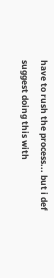have to rush the process... but i def suggest doing this with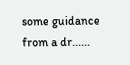some guidance from a dr......